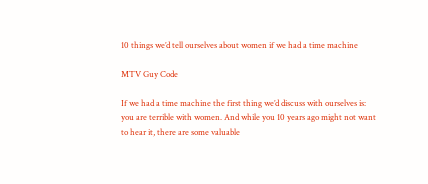10 things we’d tell ourselves about women if we had a time machine

MTV Guy Code

If we had a time machine the first thing we’d discuss with ourselves is: you are terrible with women. And while you 10 years ago might not want to hear it, there are some valuable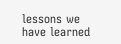lessons we have learned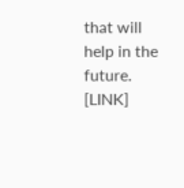that will help in the future. [LINK]